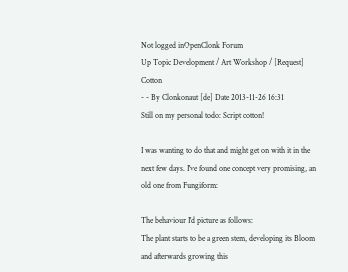Not logged inOpenClonk Forum
Up Topic Development / Art Workshop / [Request] Cotton
- - By Clonkonaut [de] Date 2013-11-26 16:31
Still on my personal todo: Script cotton!

I was wanting to do that and might get on with it in the next few days. I've found one concept very promising, an old one from Fungiform:

The behaviour I'd picture as follows:
The plant starts to be a green stem, developing its Bloom and afterwards growing this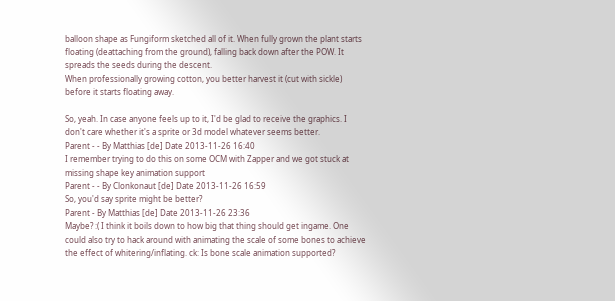balloon shape as Fungiform sketched all of it. When fully grown the plant starts floating (deattaching from the ground), falling back down after the POW. It spreads the seeds during the descent.
When professionally growing cotton, you better harvest it (cut with sickle) before it starts floating away.

So, yeah. In case anyone feels up to it, I'd be glad to receive the graphics. I don't care whether it's a sprite or 3d model whatever seems better.
Parent - - By Matthias [de] Date 2013-11-26 16:40
I remember trying to do this on some OCM with Zapper and we got stuck at missing shape key animation support
Parent - - By Clonkonaut [de] Date 2013-11-26 16:59
So, you'd say sprite might be better?
Parent - By Matthias [de] Date 2013-11-26 23:36
Maybe? :( I think it boils down to how big that thing should get ingame. One could also try to hack around with animating the scale of some bones to achieve the effect of whitering/inflating. ck: Is bone scale animation supported?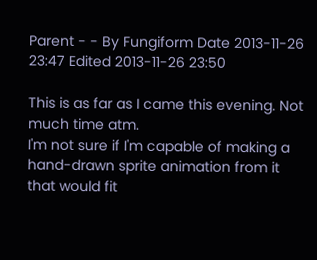Parent - - By Fungiform Date 2013-11-26 23:47 Edited 2013-11-26 23:50

This is as far as I came this evening. Not much time atm.
I'm not sure if I'm capable of making a hand-drawn sprite animation from it that would fit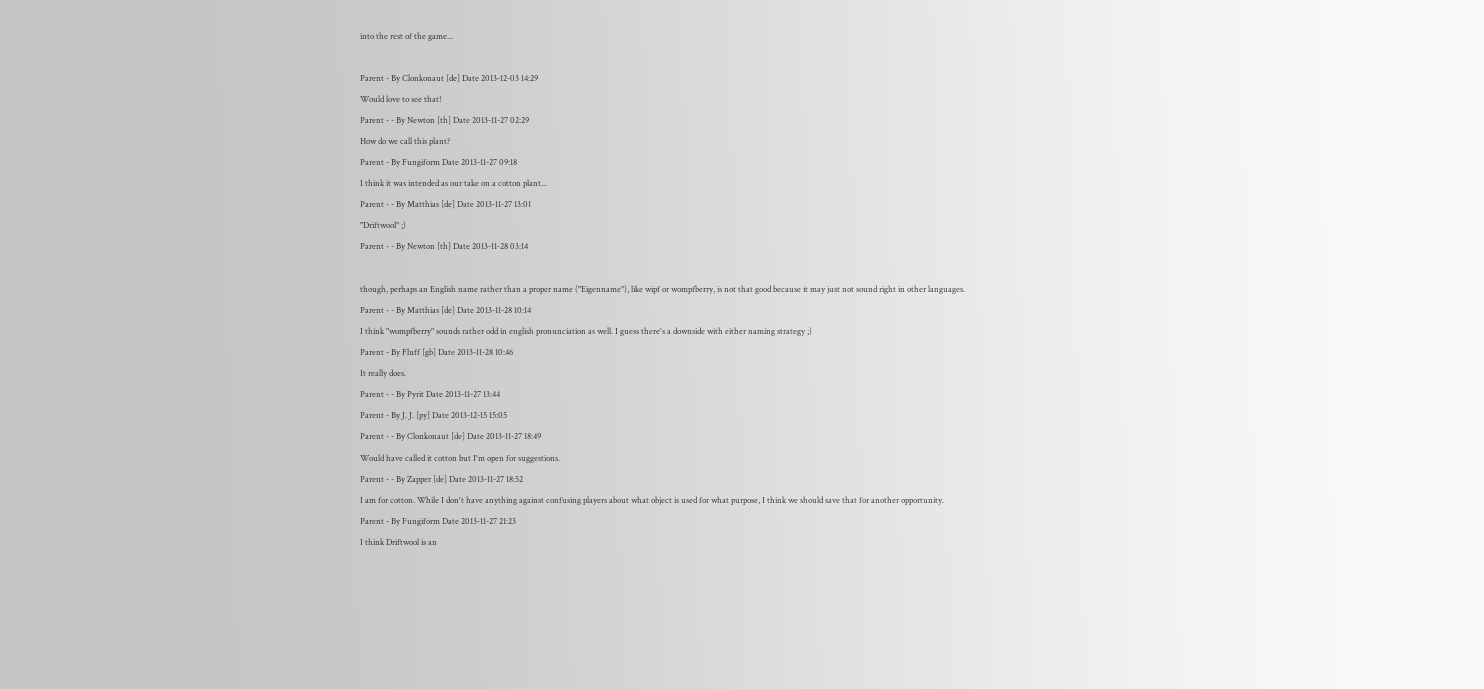into the rest of the game...

Parent - By Clonkonaut [de] Date 2013-12-03 14:29
Would love to see that!
Parent - - By Newton [th] Date 2013-11-27 02:29
How do we call this plant?
Parent - By Fungiform Date 2013-11-27 09:18
I think it was intended as our take on a cotton plant...
Parent - - By Matthias [de] Date 2013-11-27 13:01
"Driftwool" ;)
Parent - - By Newton [th] Date 2013-11-28 03:14

though, perhaps an English name rather than a proper name ("Eigenname"), like wipf or wompfberry, is not that good because it may just not sound right in other languages.
Parent - - By Matthias [de] Date 2013-11-28 10:14
I think "wompfberry" sounds rather odd in english pronunciation as well. I guess there's a downside with either naming strategy ;)
Parent - By Fluff [gb] Date 2013-11-28 10:46
It really does.
Parent - - By Pyrit Date 2013-11-27 13:44
Parent - By J. J. [py] Date 2013-12-15 15:05
Parent - - By Clonkonaut [de] Date 2013-11-27 18:49
Would have called it cotton but I'm open for suggestions.
Parent - - By Zapper [de] Date 2013-11-27 18:52
I am for cotton. While I don't have anything against confusing players about what object is used for what purpose, I think we should save that for another opportunity.
Parent - By Fungiform Date 2013-11-27 21:23
I think Driftwool is an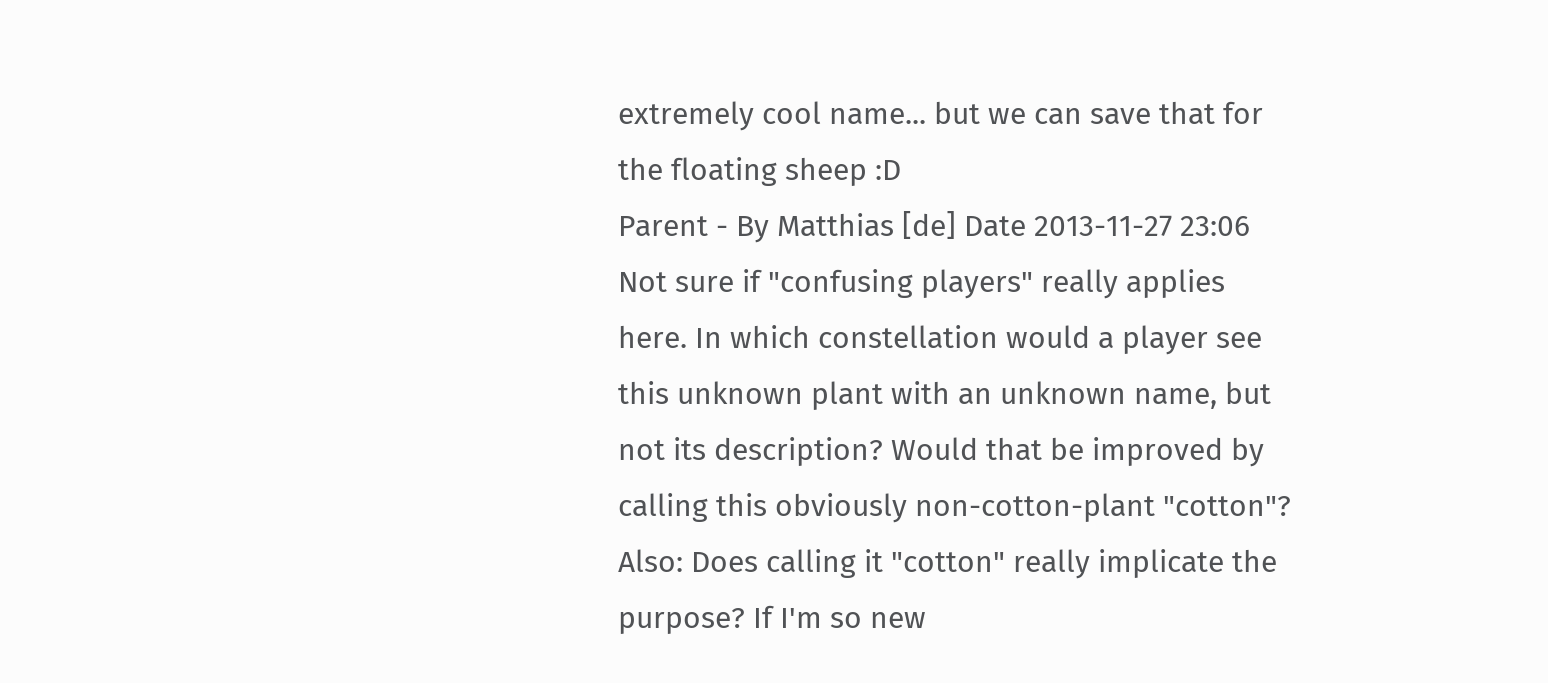extremely cool name... but we can save that for the floating sheep :D
Parent - By Matthias [de] Date 2013-11-27 23:06
Not sure if "confusing players" really applies here. In which constellation would a player see this unknown plant with an unknown name, but not its description? Would that be improved by calling this obviously non-cotton-plant "cotton"? Also: Does calling it "cotton" really implicate the purpose? If I'm so new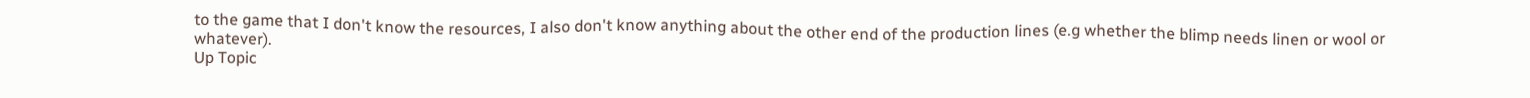to the game that I don't know the resources, I also don't know anything about the other end of the production lines (e.g whether the blimp needs linen or wool or whatever).
Up Topic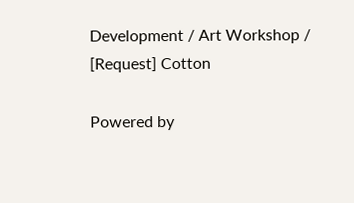Development / Art Workshop / [Request] Cotton

Powered by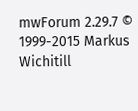mwForum 2.29.7 © 1999-2015 Markus Wichitill